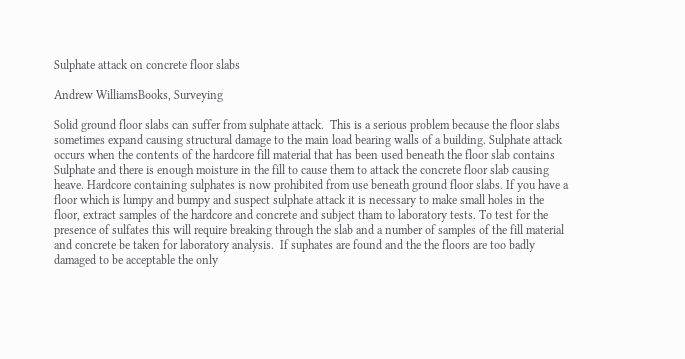Sulphate attack on concrete floor slabs

Andrew WilliamsBooks, Surveying

Solid ground floor slabs can suffer from sulphate attack.  This is a serious problem because the floor slabs sometimes expand causing structural damage to the main load bearing walls of a building. Sulphate attack occurs when the contents of the hardcore fill material that has been used beneath the floor slab contains Sulphate and there is enough moisture in the fill to cause them to attack the concrete floor slab causing heave. Hardcore containing sulphates is now prohibited from use beneath ground floor slabs. If you have a floor which is lumpy and bumpy and suspect sulphate attack it is necessary to make small holes in the floor, extract samples of the hardcore and concrete and subject tham to laboratory tests. To test for the presence of sulfates this will require breaking through the slab and a number of samples of the fill material and concrete be taken for laboratory analysis.  If suphates are found and the the floors are too badly damaged to be acceptable the only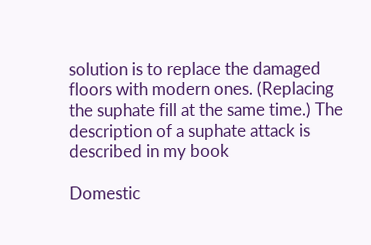solution is to replace the damaged floors with modern ones. (Replacing the suphate fill at the same time.) The description of a suphate attack is described in my book

Domestic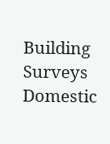Building Surveys Domestic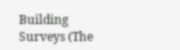Building Surveys (The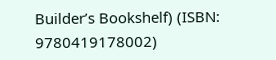Builder’s Bookshelf) (ISBN: 9780419178002)